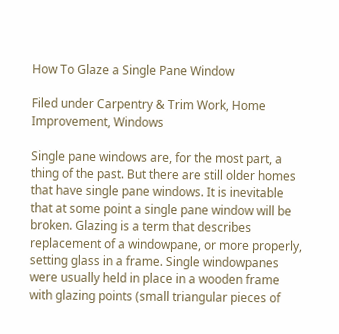How To Glaze a Single Pane Window

Filed under Carpentry & Trim Work, Home Improvement, Windows

Single pane windows are, for the most part, a thing of the past. But there are still older homes that have single pane windows. It is inevitable that at some point a single pane window will be broken. Glazing is a term that describes replacement of a windowpane, or more properly, setting glass in a frame. Single windowpanes were usually held in place in a wooden frame with glazing points (small triangular pieces of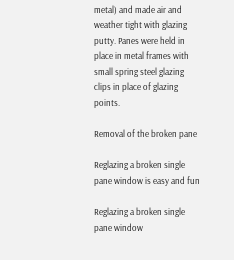metal) and made air and weather tight with glazing putty. Panes were held in place in metal frames with small spring steel glazing clips in place of glazing points.

Removal of the broken pane

Reglazing a broken single pane window is easy and fun

Reglazing a broken single pane window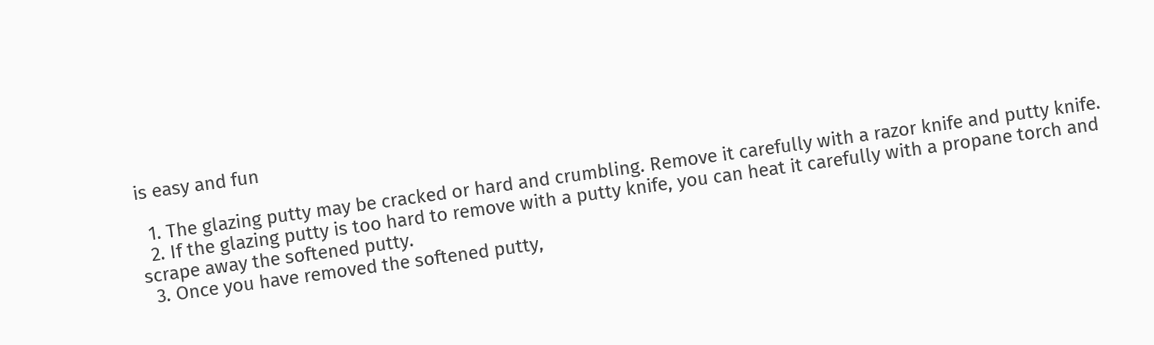is easy and fun

  1. The glazing putty may be cracked or hard and crumbling. Remove it carefully with a razor knife and putty knife.
  2. If the glazing putty is too hard to remove with a putty knife, you can heat it carefully with a propane torch and scrape away the softened putty.
  3. Once you have removed the softened putty,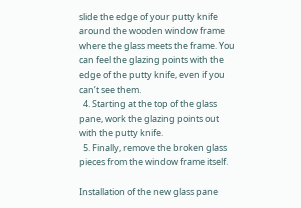slide the edge of your putty knife around the wooden window frame where the glass meets the frame. You can feel the glazing points with the edge of the putty knife, even if you can’t see them.
  4. Starting at the top of the glass pane, work the glazing points out with the putty knife.
  5. Finally, remove the broken glass pieces from the window frame itself.

Installation of the new glass pane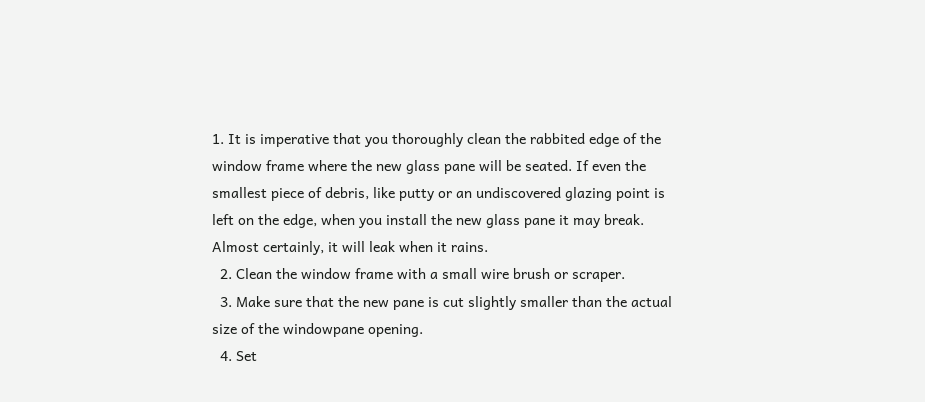1. It is imperative that you thoroughly clean the rabbited edge of the window frame where the new glass pane will be seated. If even the smallest piece of debris, like putty or an undiscovered glazing point is left on the edge, when you install the new glass pane it may break. Almost certainly, it will leak when it rains.
  2. Clean the window frame with a small wire brush or scraper.
  3. Make sure that the new pane is cut slightly smaller than the actual size of the windowpane opening.
  4. Set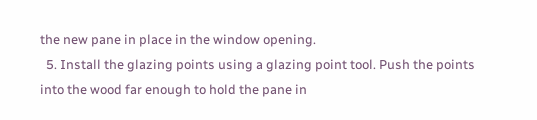the new pane in place in the window opening.
  5. Install the glazing points using a glazing point tool. Push the points into the wood far enough to hold the pane in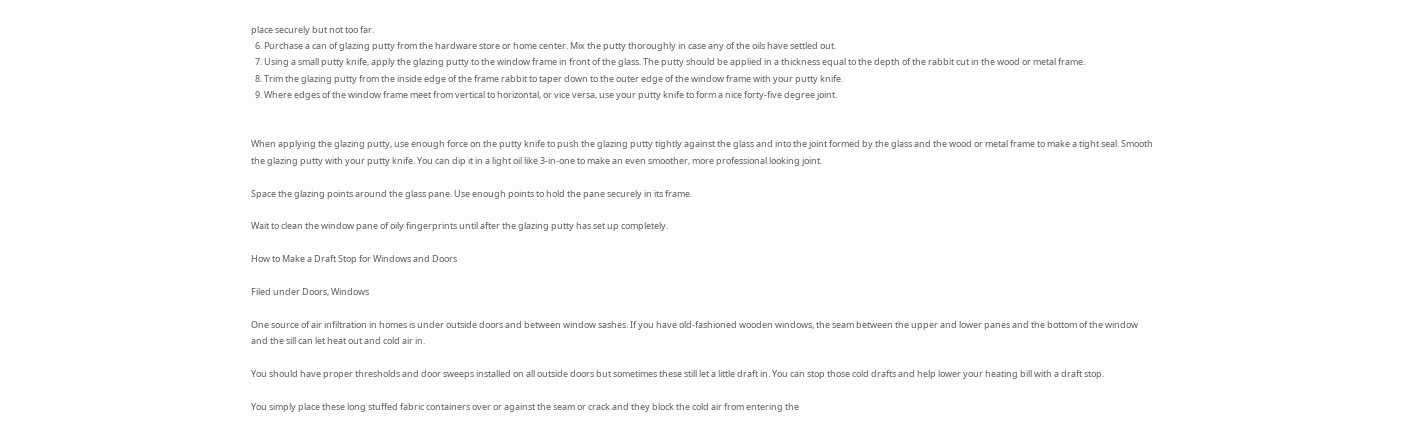place securely but not too far.
  6. Purchase a can of glazing putty from the hardware store or home center. Mix the putty thoroughly in case any of the oils have settled out.
  7. Using a small putty knife, apply the glazing putty to the window frame in front of the glass. The putty should be applied in a thickness equal to the depth of the rabbit cut in the wood or metal frame.
  8. Trim the glazing putty from the inside edge of the frame rabbit to taper down to the outer edge of the window frame with your putty knife.
  9. Where edges of the window frame meet from vertical to horizontal, or vice versa, use your putty knife to form a nice forty-five degree joint.


When applying the glazing putty, use enough force on the putty knife to push the glazing putty tightly against the glass and into the joint formed by the glass and the wood or metal frame to make a tight seal. Smooth the glazing putty with your putty knife. You can dip it in a light oil like 3-in-one to make an even smoother, more professional looking joint.

Space the glazing points around the glass pane. Use enough points to hold the pane securely in its frame.

Wait to clean the window pane of oily fingerprints until after the glazing putty has set up completely.

How to Make a Draft Stop for Windows and Doors

Filed under Doors, Windows

One source of air infiltration in homes is under outside doors and between window sashes. If you have old-fashioned wooden windows, the seam between the upper and lower panes and the bottom of the window and the sill can let heat out and cold air in.

You should have proper thresholds and door sweeps installed on all outside doors but sometimes these still let a little draft in. You can stop those cold drafts and help lower your heating bill with a draft stop.

You simply place these long stuffed fabric containers over or against the seam or crack and they block the cold air from entering the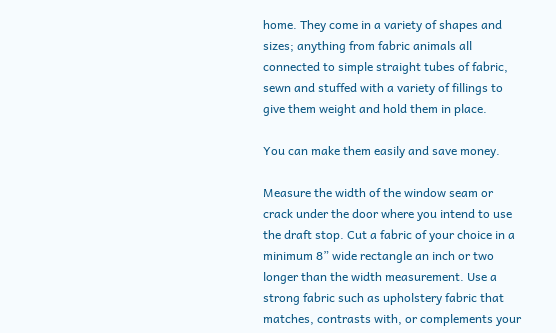home. They come in a variety of shapes and sizes; anything from fabric animals all connected to simple straight tubes of fabric, sewn and stuffed with a variety of fillings to give them weight and hold them in place.

You can make them easily and save money.

Measure the width of the window seam or crack under the door where you intend to use the draft stop. Cut a fabric of your choice in a minimum 8” wide rectangle an inch or two longer than the width measurement. Use a strong fabric such as upholstery fabric that matches, contrasts with, or complements your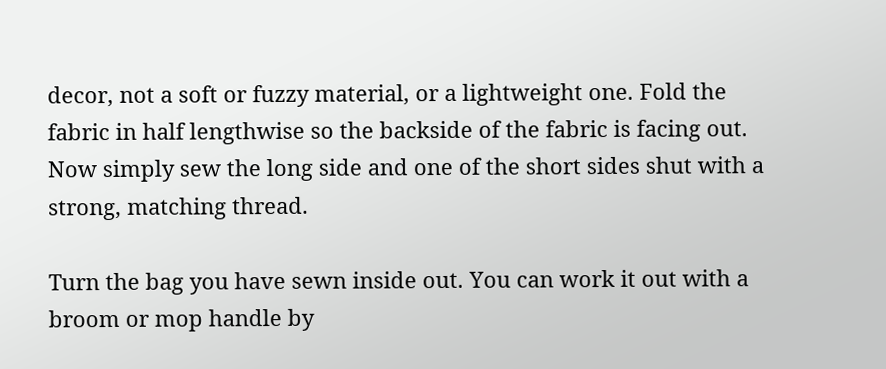decor, not a soft or fuzzy material, or a lightweight one. Fold the fabric in half lengthwise so the backside of the fabric is facing out. Now simply sew the long side and one of the short sides shut with a strong, matching thread.

Turn the bag you have sewn inside out. You can work it out with a broom or mop handle by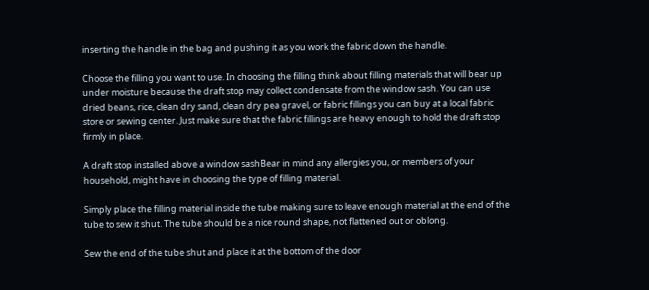inserting the handle in the bag and pushing it as you work the fabric down the handle.

Choose the filling you want to use. In choosing the filling think about filling materials that will bear up under moisture because the draft stop may collect condensate from the window sash. You can use dried beans, rice, clean dry sand, clean dry pea gravel, or fabric fillings you can buy at a local fabric store or sewing center. Just make sure that the fabric fillings are heavy enough to hold the draft stop firmly in place.

A draft stop installed above a window sashBear in mind any allergies you, or members of your household, might have in choosing the type of filling material.

Simply place the filling material inside the tube making sure to leave enough material at the end of the tube to sew it shut. The tube should be a nice round shape, not flattened out or oblong.

Sew the end of the tube shut and place it at the bottom of the door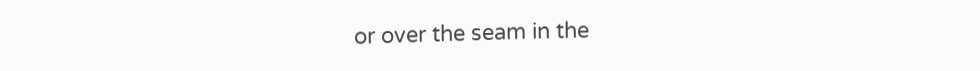or over the seam in the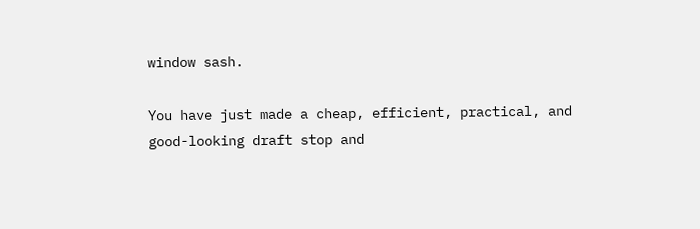window sash.

You have just made a cheap, efficient, practical, and good-looking draft stop and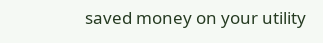saved money on your utility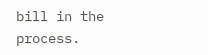bill in the process.